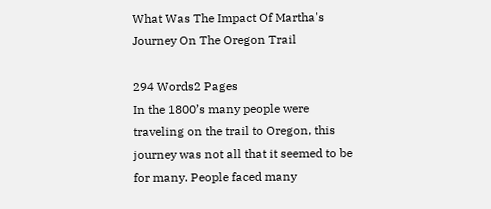What Was The Impact Of Martha's Journey On The Oregon Trail

294 Words2 Pages
In the 1800’s many people were traveling on the trail to Oregon, this journey was not all that it seemed to be for many. People faced many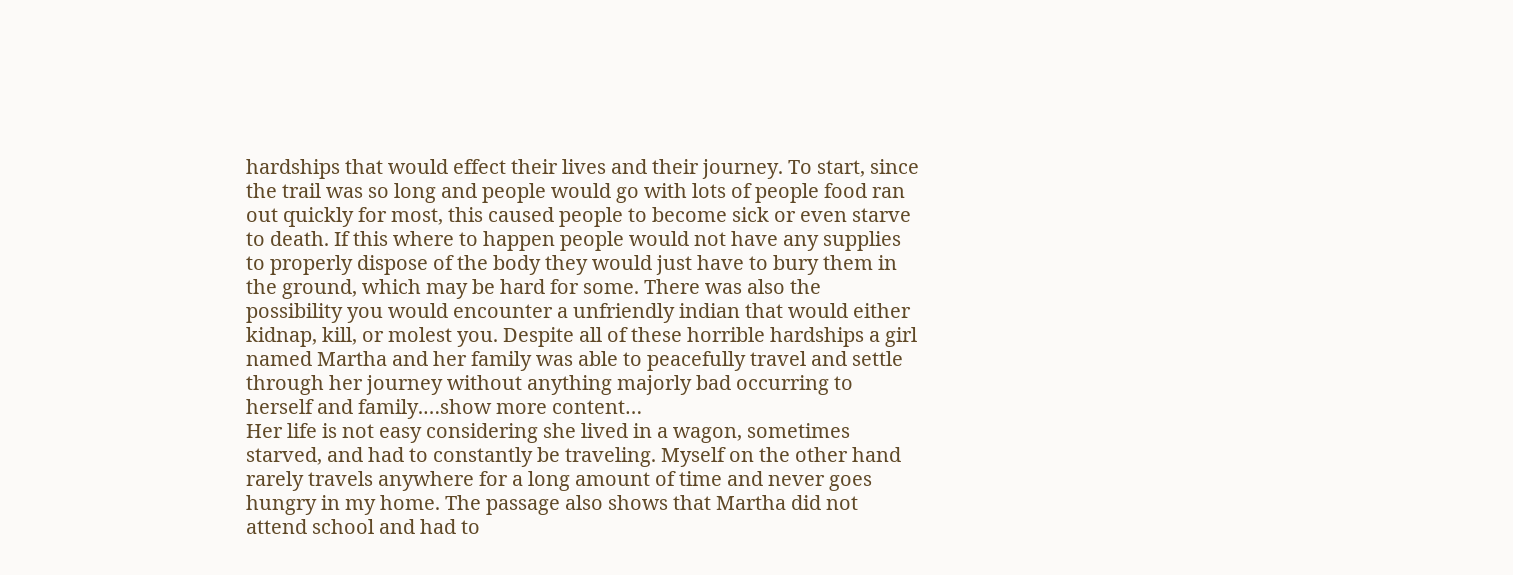hardships that would effect their lives and their journey. To start, since the trail was so long and people would go with lots of people food ran out quickly for most, this caused people to become sick or even starve to death. If this where to happen people would not have any supplies to properly dispose of the body they would just have to bury them in the ground, which may be hard for some. There was also the possibility you would encounter a unfriendly indian that would either kidnap, kill, or molest you. Despite all of these horrible hardships a girl named Martha and her family was able to peacefully travel and settle through her journey without anything majorly bad occurring to herself and family.…show more content…
Her life is not easy considering she lived in a wagon, sometimes starved, and had to constantly be traveling. Myself on the other hand rarely travels anywhere for a long amount of time and never goes hungry in my home. The passage also shows that Martha did not attend school and had to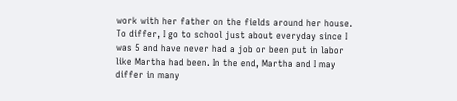work with her father on the fields around her house. To differ, I go to school just about everyday since I was 5 and have never had a job or been put in labor like Martha had been. In the end, Martha and I may differ in many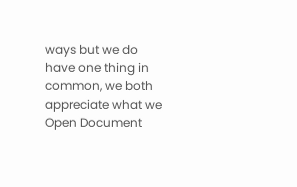ways but we do have one thing in common, we both appreciate what we
Open Document